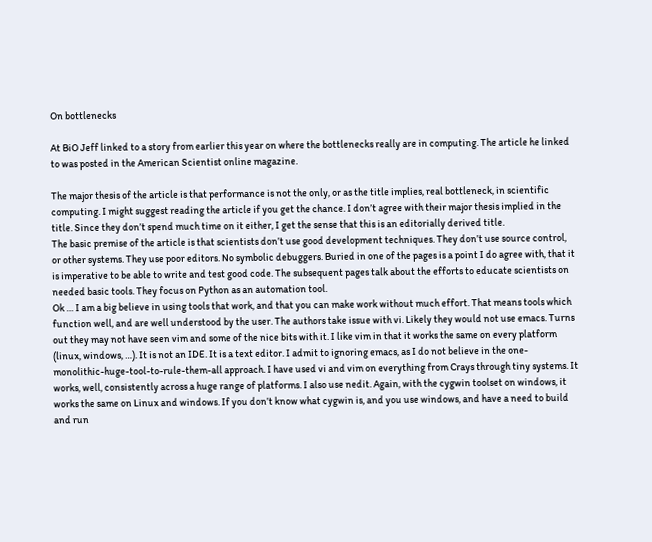On bottlenecks

At BiO Jeff linked to a story from earlier this year on where the bottlenecks really are in computing. The article he linked to was posted in the American Scientist online magazine.

The major thesis of the article is that performance is not the only, or as the title implies, real bottleneck, in scientific computing. I might suggest reading the article if you get the chance. I don’t agree with their major thesis implied in the title. Since they don’t spend much time on it either, I get the sense that this is an editorially derived title.
The basic premise of the article is that scientists don’t use good development techniques. They don’t use source control, or other systems. They use poor editors. No symbolic debuggers. Buried in one of the pages is a point I do agree with, that it is imperative to be able to write and test good code. The subsequent pages talk about the efforts to educate scientists on needed basic tools. They focus on Python as an automation tool.
Ok … I am a big believe in using tools that work, and that you can make work without much effort. That means tools which function well, and are well understood by the user. The authors take issue with vi. Likely they would not use emacs. Turns out they may not have seen vim and some of the nice bits with it. I like vim in that it works the same on every platform (linux, windows, …). It is not an IDE. It is a text editor. I admit to ignoring emacs, as I do not believe in the one-monolithic-huge-tool-to-rule-them-all approach. I have used vi and vim on everything from Crays through tiny systems. It works, well, consistently across a huge range of platforms. I also use nedit. Again, with the cygwin toolset on windows, it works the same on Linux and windows. If you don’t know what cygwin is, and you use windows, and have a need to build and run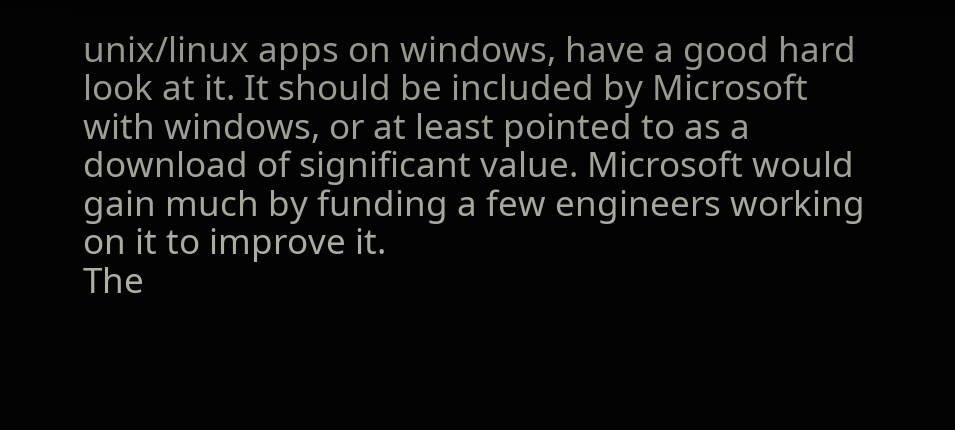unix/linux apps on windows, have a good hard look at it. It should be included by Microsoft with windows, or at least pointed to as a download of significant value. Microsoft would gain much by funding a few engineers working on it to improve it.
The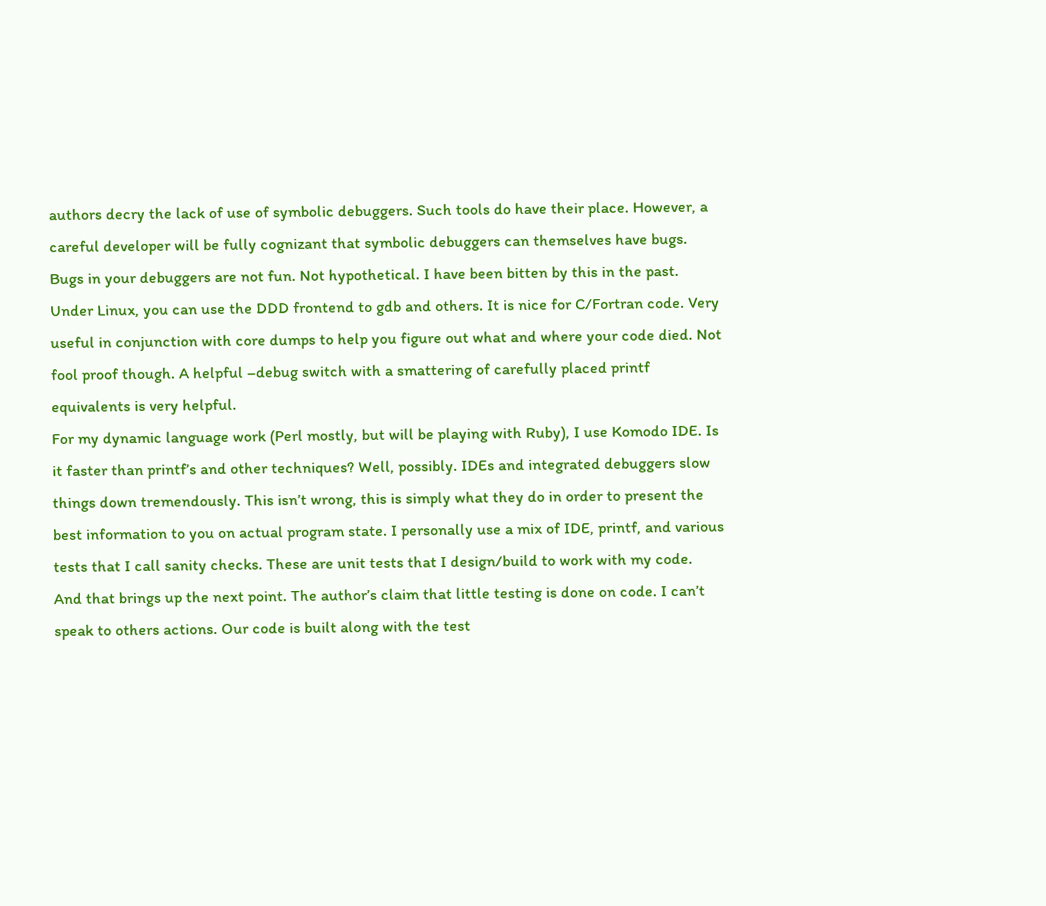authors decry the lack of use of symbolic debuggers. Such tools do have their place. However, a careful developer will be fully cognizant that symbolic debuggers can themselves have bugs. Bugs in your debuggers are not fun. Not hypothetical. I have been bitten by this in the past. Under Linux, you can use the DDD frontend to gdb and others. It is nice for C/Fortran code. Very useful in conjunction with core dumps to help you figure out what and where your code died. Not fool proof though. A helpful –debug switch with a smattering of carefully placed printf equivalents is very helpful.
For my dynamic language work (Perl mostly, but will be playing with Ruby), I use Komodo IDE. Is it faster than printf’s and other techniques? Well, possibly. IDEs and integrated debuggers slow things down tremendously. This isn’t wrong, this is simply what they do in order to present the best information to you on actual program state. I personally use a mix of IDE, printf, and various tests that I call sanity checks. These are unit tests that I design/build to work with my code.
And that brings up the next point. The author’s claim that little testing is done on code. I can’t speak to others actions. Our code is built along with the test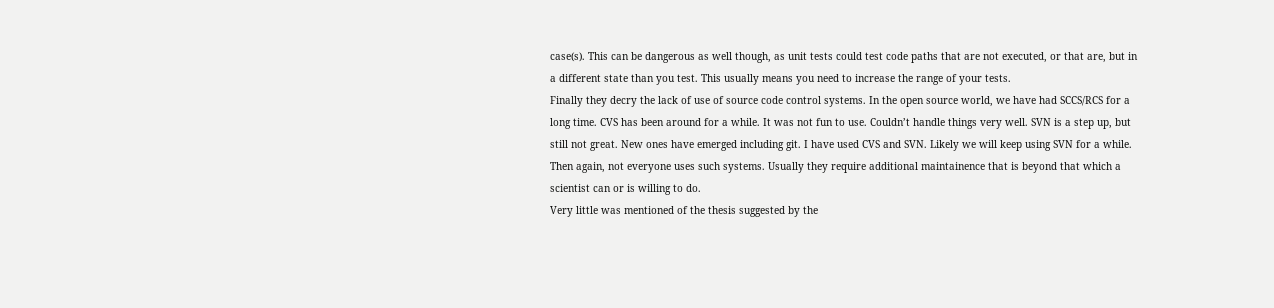case(s). This can be dangerous as well though, as unit tests could test code paths that are not executed, or that are, but in a different state than you test. This usually means you need to increase the range of your tests.
Finally they decry the lack of use of source code control systems. In the open source world, we have had SCCS/RCS for a long time. CVS has been around for a while. It was not fun to use. Couldn’t handle things very well. SVN is a step up, but still not great. New ones have emerged including git. I have used CVS and SVN. Likely we will keep using SVN for a while. Then again, not everyone uses such systems. Usually they require additional maintainence that is beyond that which a scientist can or is willing to do.
Very little was mentioned of the thesis suggested by the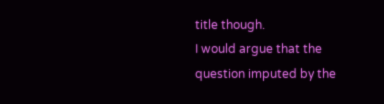title though.
I would argue that the question imputed by the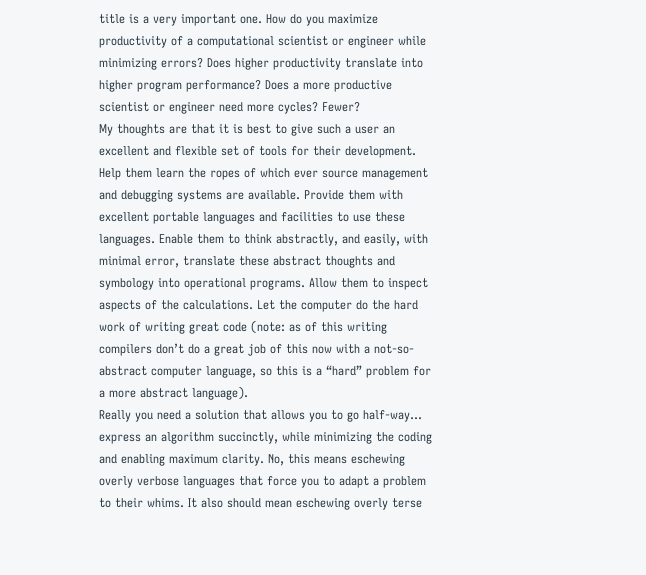title is a very important one. How do you maximize productivity of a computational scientist or engineer while minimizing errors? Does higher productivity translate into higher program performance? Does a more productive scientist or engineer need more cycles? Fewer?
My thoughts are that it is best to give such a user an excellent and flexible set of tools for their development. Help them learn the ropes of which ever source management and debugging systems are available. Provide them with excellent portable languages and facilities to use these languages. Enable them to think abstractly, and easily, with minimal error, translate these abstract thoughts and symbology into operational programs. Allow them to inspect aspects of the calculations. Let the computer do the hard work of writing great code (note: as of this writing compilers don’t do a great job of this now with a not-so-abstract computer language, so this is a “hard” problem for a more abstract language).
Really you need a solution that allows you to go half-way… express an algorithm succinctly, while minimizing the coding and enabling maximum clarity. No, this means eschewing overly verbose languages that force you to adapt a problem to their whims. It also should mean eschewing overly terse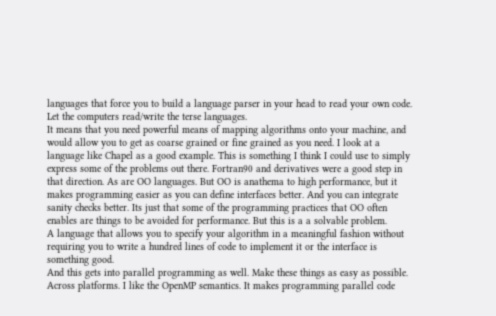languages that force you to build a language parser in your head to read your own code. Let the computers read/write the terse languages.
It means that you need powerful means of mapping algorithms onto your machine, and would allow you to get as coarse grained or fine grained as you need. I look at a language like Chapel as a good example. This is something I think I could use to simply express some of the problems out there. Fortran90 and derivatives were a good step in that direction. As are OO languages. But OO is anathema to high performance, but it makes programming easier as you can define interfaces better. And you can integrate sanity checks better. Its just that some of the programming practices that OO often enables are things to be avoided for performance. But this is a a solvable problem.
A language that allows you to specify your algorithm in a meaningful fashion without requiring you to write a hundred lines of code to implement it or the interface is something good.
And this gets into parallel programming as well. Make these things as easy as possible. Across platforms. I like the OpenMP semantics. It makes programming parallel code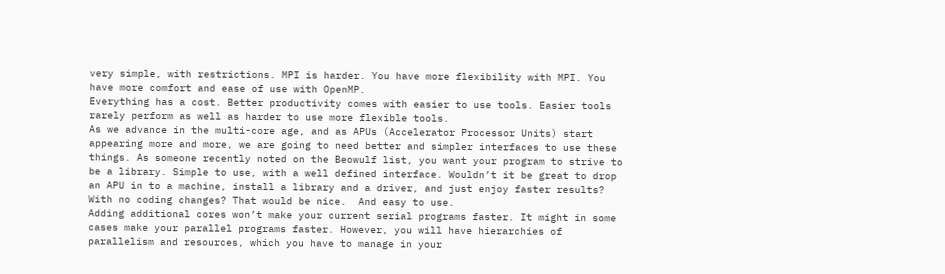very simple, with restrictions. MPI is harder. You have more flexibility with MPI. You have more comfort and ease of use with OpenMP.
Everything has a cost. Better productivity comes with easier to use tools. Easier tools rarely perform as well as harder to use more flexible tools.
As we advance in the multi-core age, and as APUs (Accelerator Processor Units) start appearing more and more, we are going to need better and simpler interfaces to use these things. As someone recently noted on the Beowulf list, you want your program to strive to be a library. Simple to use, with a well defined interface. Wouldn’t it be great to drop an APU in to a machine, install a library and a driver, and just enjoy faster results? With no coding changes? That would be nice.  And easy to use.
Adding additional cores won’t make your current serial programs faster. It might in some cases make your parallel programs faster. However, you will have hierarchies of parallelism and resources, which you have to manage in your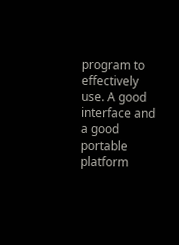program to effectively use. A good interface and a good portable platform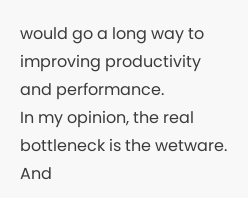would go a long way to improving productivity and performance.
In my opinion, the real bottleneck is the wetware. And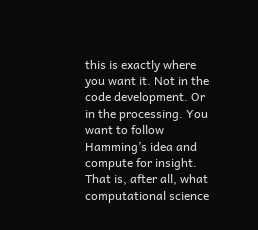this is exactly where you want it. Not in the code development. Or in the processing. You want to follow Hamming’s idea and compute for insight. That is, after all, what computational science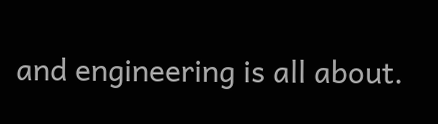and engineering is all about.